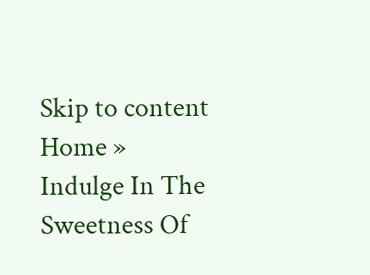Skip to content
Home » Indulge In The Sweetness Of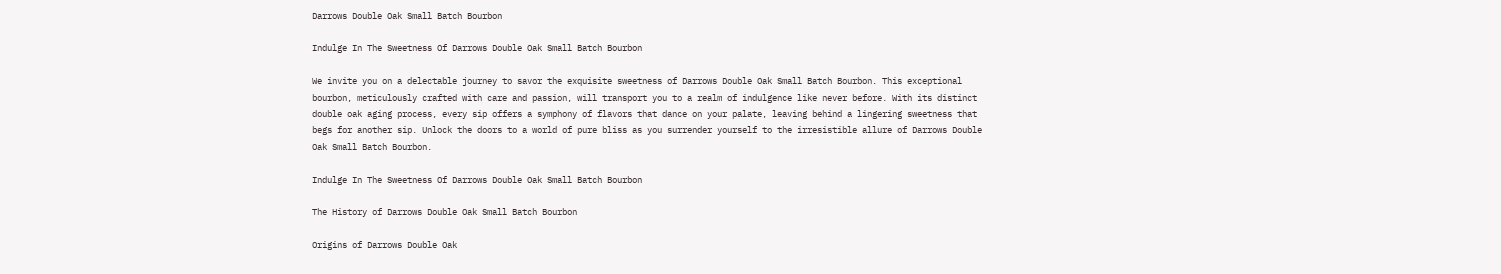Darrows Double Oak Small Batch Bourbon

Indulge In The Sweetness Of Darrows Double Oak Small Batch Bourbon

We invite you on a delectable journey to savor the exquisite sweetness of Darrows Double Oak Small Batch Bourbon. This exceptional bourbon, meticulously crafted with care and passion, will transport you to a realm of indulgence like never before. With its distinct double oak aging process, every sip offers a symphony of flavors that dance on your palate, leaving behind a lingering sweetness that begs for another sip. Unlock the doors to a world of pure bliss as you surrender yourself to the irresistible allure of Darrows Double Oak Small Batch Bourbon.

Indulge In The Sweetness Of Darrows Double Oak Small Batch Bourbon

The History of Darrows Double Oak Small Batch Bourbon

Origins of Darrows Double Oak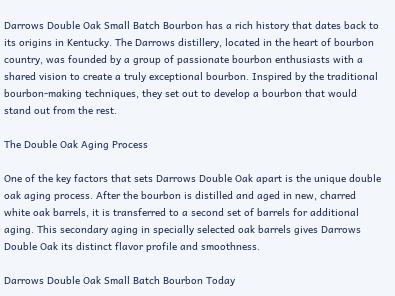Darrows Double Oak Small Batch Bourbon has a rich history that dates back to its origins in Kentucky. The Darrows distillery, located in the heart of bourbon country, was founded by a group of passionate bourbon enthusiasts with a shared vision to create a truly exceptional bourbon. Inspired by the traditional bourbon-making techniques, they set out to develop a bourbon that would stand out from the rest.

The Double Oak Aging Process

One of the key factors that sets Darrows Double Oak apart is the unique double oak aging process. After the bourbon is distilled and aged in new, charred white oak barrels, it is transferred to a second set of barrels for additional aging. This secondary aging in specially selected oak barrels gives Darrows Double Oak its distinct flavor profile and smoothness.

Darrows Double Oak Small Batch Bourbon Today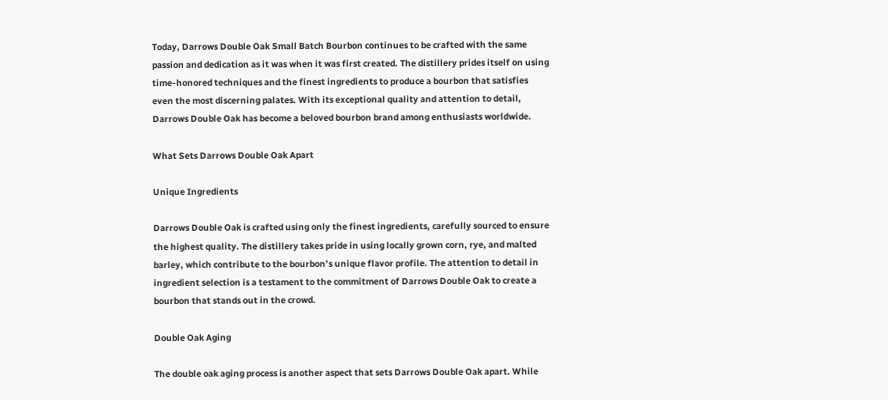Today, Darrows Double Oak Small Batch Bourbon continues to be crafted with the same passion and dedication as it was when it was first created. The distillery prides itself on using time-honored techniques and the finest ingredients to produce a bourbon that satisfies even the most discerning palates. With its exceptional quality and attention to detail, Darrows Double Oak has become a beloved bourbon brand among enthusiasts worldwide.

What Sets Darrows Double Oak Apart

Unique Ingredients

Darrows Double Oak is crafted using only the finest ingredients, carefully sourced to ensure the highest quality. The distillery takes pride in using locally grown corn, rye, and malted barley, which contribute to the bourbon’s unique flavor profile. The attention to detail in ingredient selection is a testament to the commitment of Darrows Double Oak to create a bourbon that stands out in the crowd.

Double Oak Aging

The double oak aging process is another aspect that sets Darrows Double Oak apart. While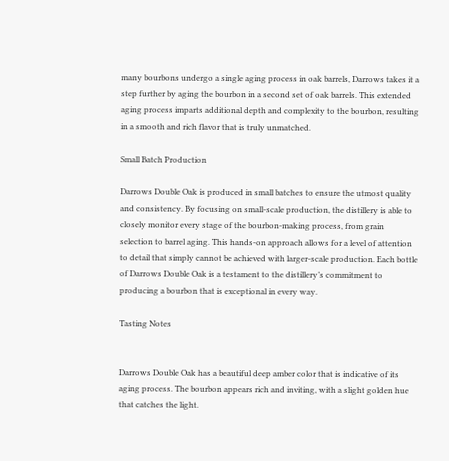many bourbons undergo a single aging process in oak barrels, Darrows takes it a step further by aging the bourbon in a second set of oak barrels. This extended aging process imparts additional depth and complexity to the bourbon, resulting in a smooth and rich flavor that is truly unmatched.

Small Batch Production

Darrows Double Oak is produced in small batches to ensure the utmost quality and consistency. By focusing on small-scale production, the distillery is able to closely monitor every stage of the bourbon-making process, from grain selection to barrel aging. This hands-on approach allows for a level of attention to detail that simply cannot be achieved with larger-scale production. Each bottle of Darrows Double Oak is a testament to the distillery’s commitment to producing a bourbon that is exceptional in every way.

Tasting Notes


Darrows Double Oak has a beautiful deep amber color that is indicative of its aging process. The bourbon appears rich and inviting, with a slight golden hue that catches the light.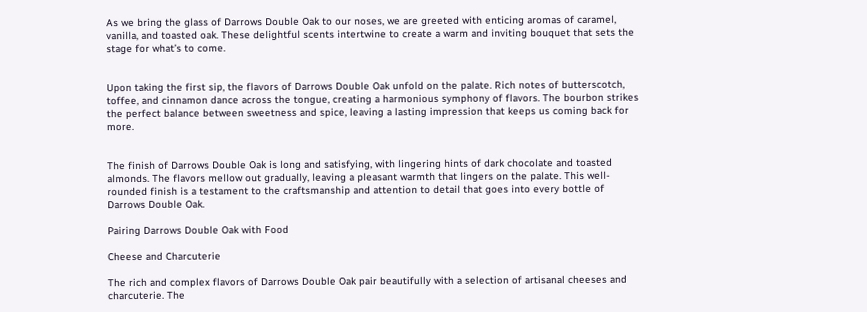As we bring the glass of Darrows Double Oak to our noses, we are greeted with enticing aromas of caramel, vanilla, and toasted oak. These delightful scents intertwine to create a warm and inviting bouquet that sets the stage for what’s to come.


Upon taking the first sip, the flavors of Darrows Double Oak unfold on the palate. Rich notes of butterscotch, toffee, and cinnamon dance across the tongue, creating a harmonious symphony of flavors. The bourbon strikes the perfect balance between sweetness and spice, leaving a lasting impression that keeps us coming back for more.


The finish of Darrows Double Oak is long and satisfying, with lingering hints of dark chocolate and toasted almonds. The flavors mellow out gradually, leaving a pleasant warmth that lingers on the palate. This well-rounded finish is a testament to the craftsmanship and attention to detail that goes into every bottle of Darrows Double Oak.

Pairing Darrows Double Oak with Food

Cheese and Charcuterie

The rich and complex flavors of Darrows Double Oak pair beautifully with a selection of artisanal cheeses and charcuterie. The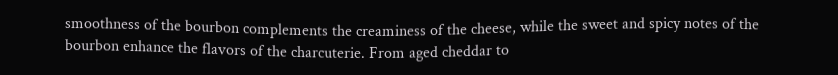smoothness of the bourbon complements the creaminess of the cheese, while the sweet and spicy notes of the bourbon enhance the flavors of the charcuterie. From aged cheddar to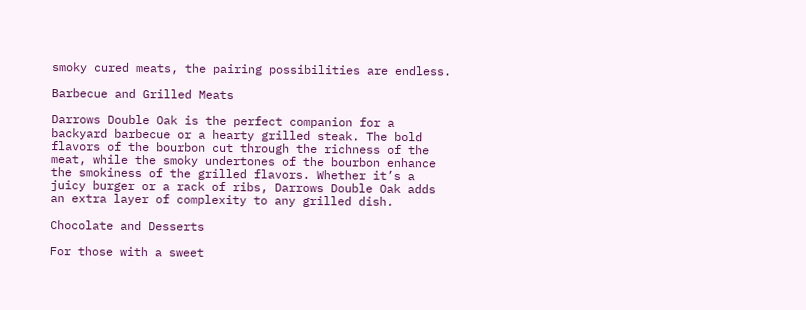smoky cured meats, the pairing possibilities are endless.

Barbecue and Grilled Meats

Darrows Double Oak is the perfect companion for a backyard barbecue or a hearty grilled steak. The bold flavors of the bourbon cut through the richness of the meat, while the smoky undertones of the bourbon enhance the smokiness of the grilled flavors. Whether it’s a juicy burger or a rack of ribs, Darrows Double Oak adds an extra layer of complexity to any grilled dish.

Chocolate and Desserts

For those with a sweet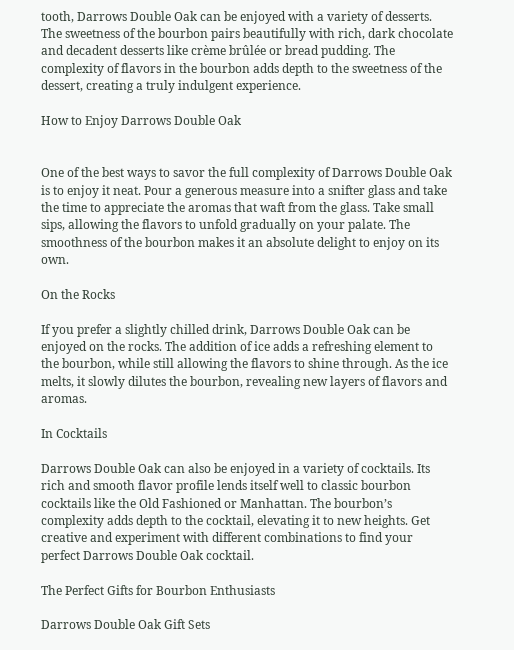tooth, Darrows Double Oak can be enjoyed with a variety of desserts. The sweetness of the bourbon pairs beautifully with rich, dark chocolate and decadent desserts like crème brûlée or bread pudding. The complexity of flavors in the bourbon adds depth to the sweetness of the dessert, creating a truly indulgent experience.

How to Enjoy Darrows Double Oak


One of the best ways to savor the full complexity of Darrows Double Oak is to enjoy it neat. Pour a generous measure into a snifter glass and take the time to appreciate the aromas that waft from the glass. Take small sips, allowing the flavors to unfold gradually on your palate. The smoothness of the bourbon makes it an absolute delight to enjoy on its own.

On the Rocks

If you prefer a slightly chilled drink, Darrows Double Oak can be enjoyed on the rocks. The addition of ice adds a refreshing element to the bourbon, while still allowing the flavors to shine through. As the ice melts, it slowly dilutes the bourbon, revealing new layers of flavors and aromas.

In Cocktails

Darrows Double Oak can also be enjoyed in a variety of cocktails. Its rich and smooth flavor profile lends itself well to classic bourbon cocktails like the Old Fashioned or Manhattan. The bourbon’s complexity adds depth to the cocktail, elevating it to new heights. Get creative and experiment with different combinations to find your perfect Darrows Double Oak cocktail.

The Perfect Gifts for Bourbon Enthusiasts

Darrows Double Oak Gift Sets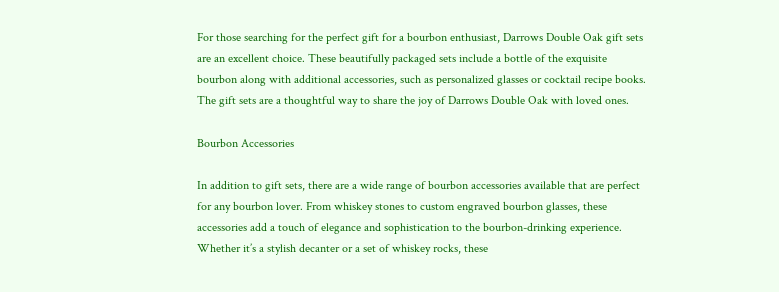For those searching for the perfect gift for a bourbon enthusiast, Darrows Double Oak gift sets are an excellent choice. These beautifully packaged sets include a bottle of the exquisite bourbon along with additional accessories, such as personalized glasses or cocktail recipe books. The gift sets are a thoughtful way to share the joy of Darrows Double Oak with loved ones.

Bourbon Accessories

In addition to gift sets, there are a wide range of bourbon accessories available that are perfect for any bourbon lover. From whiskey stones to custom engraved bourbon glasses, these accessories add a touch of elegance and sophistication to the bourbon-drinking experience. Whether it’s a stylish decanter or a set of whiskey rocks, these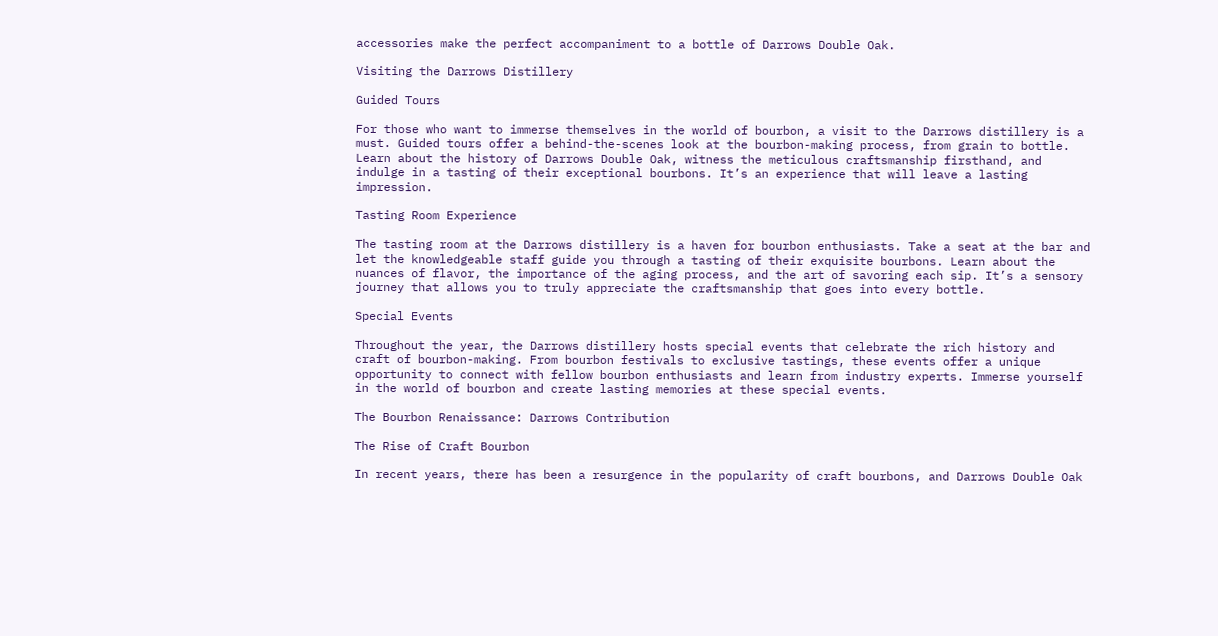accessories make the perfect accompaniment to a bottle of Darrows Double Oak.

Visiting the Darrows Distillery

Guided Tours

For those who want to immerse themselves in the world of bourbon, a visit to the Darrows distillery is a must. Guided tours offer a behind-the-scenes look at the bourbon-making process, from grain to bottle. Learn about the history of Darrows Double Oak, witness the meticulous craftsmanship firsthand, and indulge in a tasting of their exceptional bourbons. It’s an experience that will leave a lasting impression.

Tasting Room Experience

The tasting room at the Darrows distillery is a haven for bourbon enthusiasts. Take a seat at the bar and let the knowledgeable staff guide you through a tasting of their exquisite bourbons. Learn about the nuances of flavor, the importance of the aging process, and the art of savoring each sip. It’s a sensory journey that allows you to truly appreciate the craftsmanship that goes into every bottle.

Special Events

Throughout the year, the Darrows distillery hosts special events that celebrate the rich history and craft of bourbon-making. From bourbon festivals to exclusive tastings, these events offer a unique opportunity to connect with fellow bourbon enthusiasts and learn from industry experts. Immerse yourself in the world of bourbon and create lasting memories at these special events.

The Bourbon Renaissance: Darrows Contribution

The Rise of Craft Bourbon

In recent years, there has been a resurgence in the popularity of craft bourbons, and Darrows Double Oak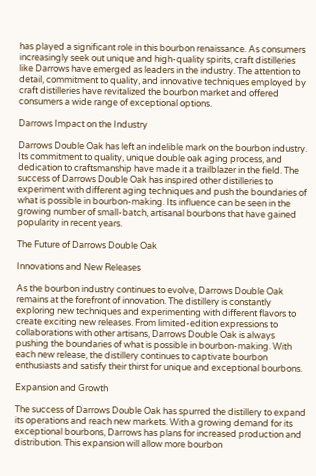has played a significant role in this bourbon renaissance. As consumers increasingly seek out unique and high-quality spirits, craft distilleries like Darrows have emerged as leaders in the industry. The attention to detail, commitment to quality, and innovative techniques employed by craft distilleries have revitalized the bourbon market and offered consumers a wide range of exceptional options.

Darrows Impact on the Industry

Darrows Double Oak has left an indelible mark on the bourbon industry. Its commitment to quality, unique double oak aging process, and dedication to craftsmanship have made it a trailblazer in the field. The success of Darrows Double Oak has inspired other distilleries to experiment with different aging techniques and push the boundaries of what is possible in bourbon-making. Its influence can be seen in the growing number of small-batch, artisanal bourbons that have gained popularity in recent years.

The Future of Darrows Double Oak

Innovations and New Releases

As the bourbon industry continues to evolve, Darrows Double Oak remains at the forefront of innovation. The distillery is constantly exploring new techniques and experimenting with different flavors to create exciting new releases. From limited-edition expressions to collaborations with other artisans, Darrows Double Oak is always pushing the boundaries of what is possible in bourbon-making. With each new release, the distillery continues to captivate bourbon enthusiasts and satisfy their thirst for unique and exceptional bourbons.

Expansion and Growth

The success of Darrows Double Oak has spurred the distillery to expand its operations and reach new markets. With a growing demand for its exceptional bourbons, Darrows has plans for increased production and distribution. This expansion will allow more bourbon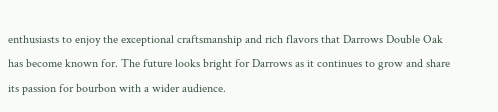enthusiasts to enjoy the exceptional craftsmanship and rich flavors that Darrows Double Oak has become known for. The future looks bright for Darrows as it continues to grow and share its passion for bourbon with a wider audience.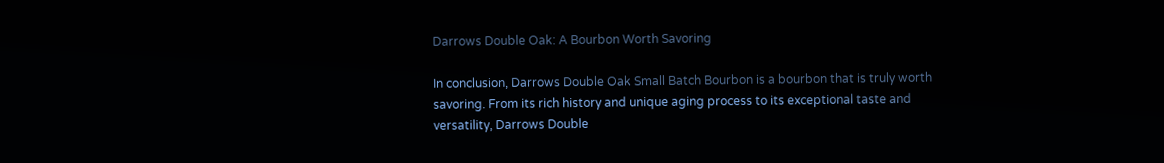Darrows Double Oak: A Bourbon Worth Savoring

In conclusion, Darrows Double Oak Small Batch Bourbon is a bourbon that is truly worth savoring. From its rich history and unique aging process to its exceptional taste and versatility, Darrows Double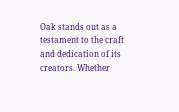Oak stands out as a testament to the craft and dedication of its creators. Whether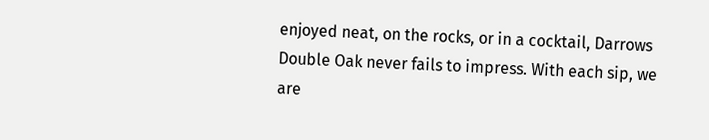enjoyed neat, on the rocks, or in a cocktail, Darrows Double Oak never fails to impress. With each sip, we are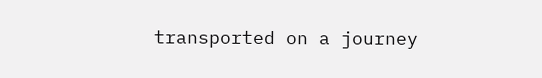transported on a journey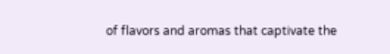of flavors and aromas that captivate the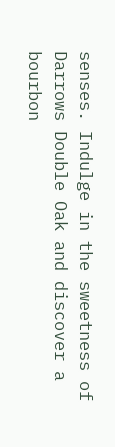senses. Indulge in the sweetness of Darrows Double Oak and discover a bourbon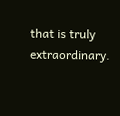that is truly extraordinary.